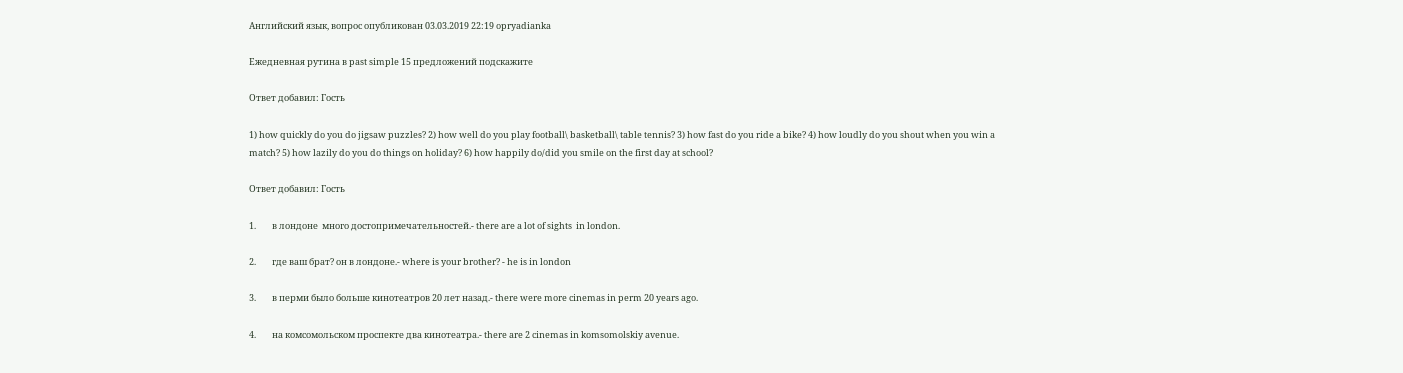Английский язык, вопрос опубликован 03.03.2019 22:19 opryadianka

Ежедневная рутина в past simple 15 предложений подскажите

Ответ добавил: Гость

1) how quickly do you do jigsaw puzzles? 2) how well do you play football\ basketball\ table tennis? 3) how fast do you ride a bike? 4) how loudly do you shout when you win a match? 5) how lazily do you do things on holiday? 6) how happily do/did you smile on the first day at school?

Ответ добавил: Гость

1.        в лондоне  много достопримечательностей.- there are a lot of sights  in london.

2.        где ваш брат? он в лондоне.- where is your brother? - he is in london

3.        в перми было больше кинотеатров 20 лет назад.- there were more cinemas in perm 20 years ago.

4.        на комсомольском проспекте два кинотеатра.- there are 2 cinemas in komsomolskiy avenue.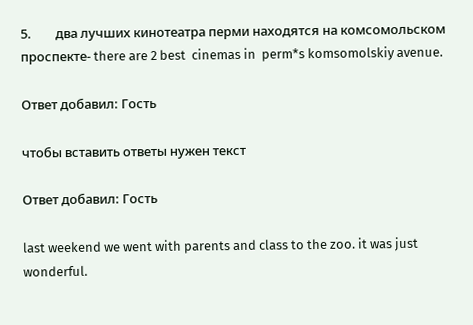5.        два лучших кинотеатра перми находятся на комсомольском проспектe- there are 2 best  cinemas in  perm*s komsomolskiy avenue.

Ответ добавил: Гость

чтобы вставить ответы нужен текст

Ответ добавил: Гость

last weekend we went with parents and class to the zoo. it was just wonderful.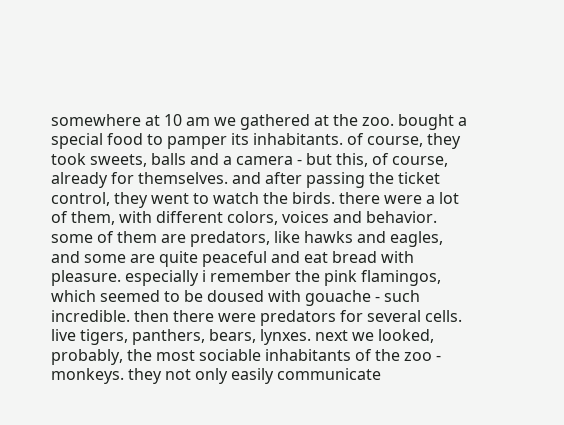somewhere at 10 am we gathered at the zoo. bought a special food to pamper its inhabitants. of course, they took sweets, balls and a camera - but this, of course, already for themselves. and after passing the ticket control, they went to watch the birds. there were a lot of them, with different colors, voices and behavior. some of them are predators, like hawks and eagles, and some are quite peaceful and eat bread with pleasure. especially i remember the pink flamingos, which seemed to be doused with gouache - such incredible. then there were predators for several cells. live tigers, panthers, bears, lynxes. next we looked, probably, the most sociable inhabitants of the zoo - monkeys. they not only easily communicate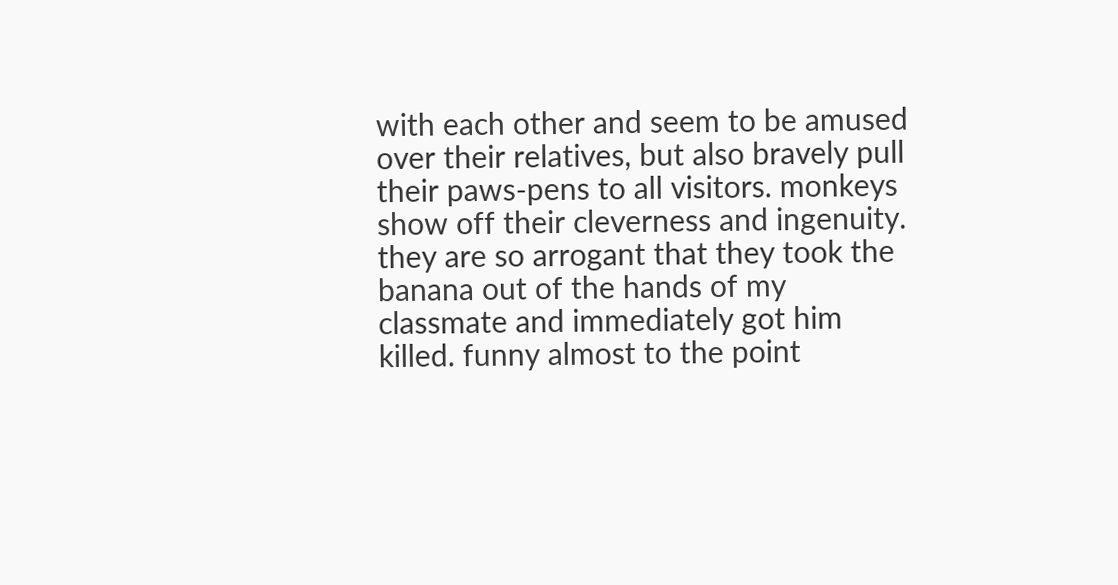with each other and seem to be amused over their relatives, but also bravely pull their paws-pens to all visitors. monkeys show off their cleverness and ingenuity. they are so arrogant that they took the banana out of the hands of my classmate and immediately got him killed. funny almost to the point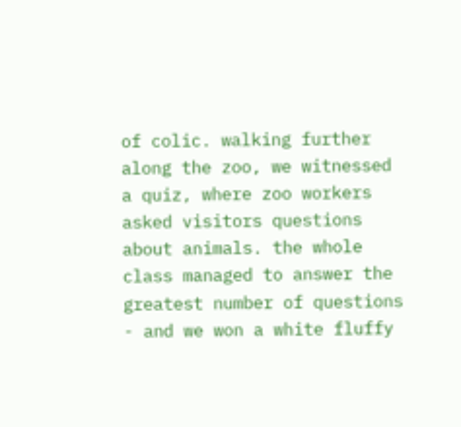of colic. walking further along the zoo, we witnessed a quiz, where zoo workers asked visitors questions about animals. the whole class managed to answer the greatest number of questions - and we won a white fluffy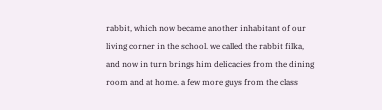rabbit, which now became another inhabitant of our living corner in the school. we called the rabbit filka, and now in turn brings him delicacies from the dining room and at home. a few more guys from the class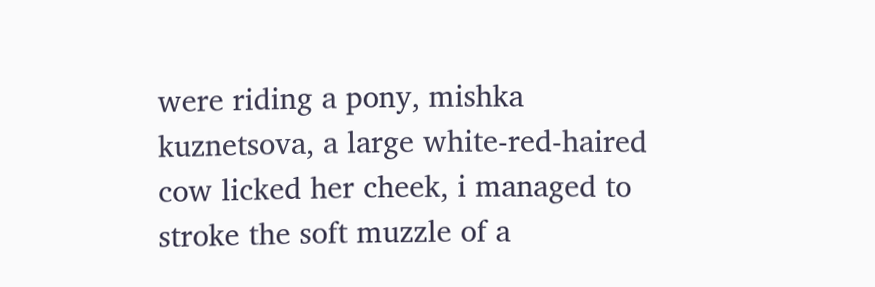were riding a pony, mishka kuznetsova, a large white-red-haired cow licked her cheek, i managed to stroke the soft muzzle of a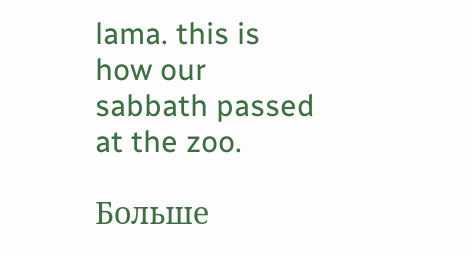lama. this is how our sabbath passed at the zoo.

Больше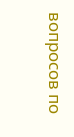вопросов по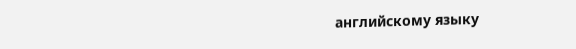английскому языку